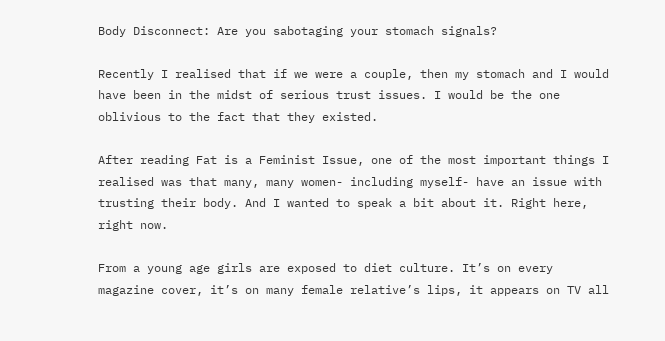Body Disconnect: Are you sabotaging your stomach signals?

Recently I realised that if we were a couple, then my stomach and I would have been in the midst of serious trust issues. I would be the one oblivious to the fact that they existed.

After reading Fat is a Feminist Issue, one of the most important things I realised was that many, many women- including myself- have an issue with trusting their body. And I wanted to speak a bit about it. Right here, right now.

From a young age girls are exposed to diet culture. It’s on every magazine cover, it’s on many female relative’s lips, it appears on TV all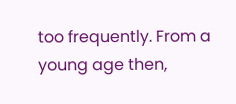too frequently. From a young age then,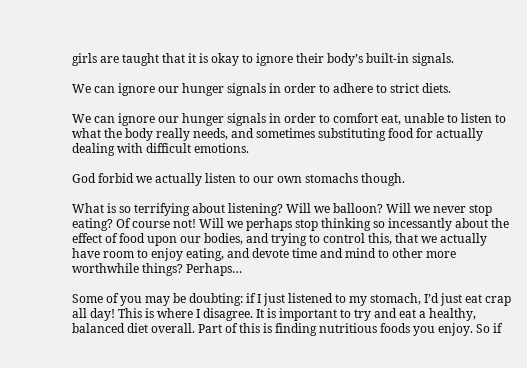girls are taught that it is okay to ignore their body’s built-in signals.

We can ignore our hunger signals in order to adhere to strict diets.

We can ignore our hunger signals in order to comfort eat, unable to listen to what the body really needs, and sometimes substituting food for actually dealing with difficult emotions.

God forbid we actually listen to our own stomachs though.

What is so terrifying about listening? Will we balloon? Will we never stop eating? Of course not! Will we perhaps stop thinking so incessantly about the effect of food upon our bodies, and trying to control this, that we actually have room to enjoy eating, and devote time and mind to other more worthwhile things? Perhaps…

Some of you may be doubting: if I just listened to my stomach, I’d just eat crap all day! This is where I disagree. It is important to try and eat a healthy, balanced diet overall. Part of this is finding nutritious foods you enjoy. So if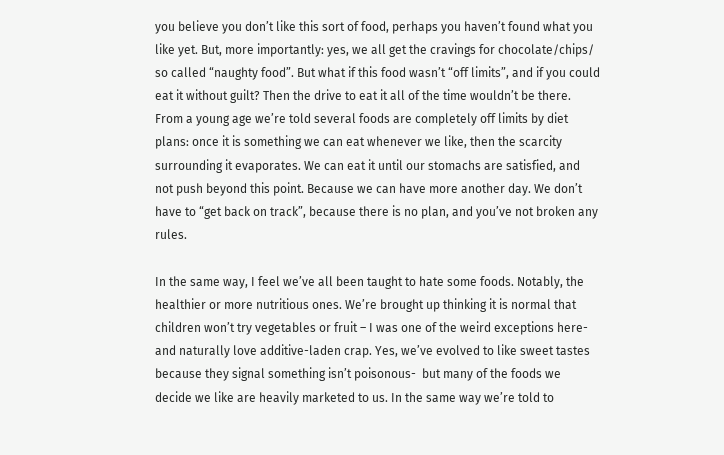you believe you don’t like this sort of food, perhaps you haven’t found what you like yet. But, more importantly: yes, we all get the cravings for chocolate/chips/ so called “naughty food”. But what if this food wasn’t “off limits”, and if you could eat it without guilt? Then the drive to eat it all of the time wouldn’t be there. From a young age we’re told several foods are completely off limits by diet plans: once it is something we can eat whenever we like, then the scarcity surrounding it evaporates. We can eat it until our stomachs are satisfied, and not push beyond this point. Because we can have more another day. We don’t have to “get back on track”, because there is no plan, and you’ve not broken any rules.

In the same way, I feel we’ve all been taught to hate some foods. Notably, the healthier or more nutritious ones. We’re brought up thinking it is normal that children won’t try vegetables or fruit – I was one of the weird exceptions here- and naturally love additive-laden crap. Yes, we’ve evolved to like sweet tastes because they signal something isn’t poisonous-  but many of the foods we decide we like are heavily marketed to us. In the same way we’re told to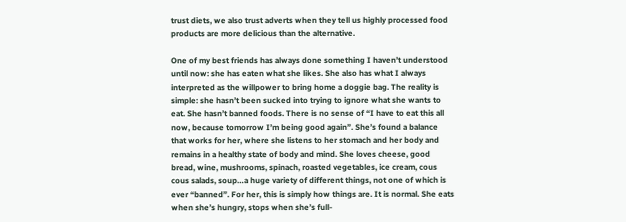trust diets, we also trust adverts when they tell us highly processed food products are more delicious than the alternative.

One of my best friends has always done something I haven’t understood until now: she has eaten what she likes. She also has what I always interpreted as the willpower to bring home a doggie bag. The reality is simple: she hasn’t been sucked into trying to ignore what she wants to eat. She hasn’t banned foods. There is no sense of “I have to eat this all now, because tomorrow I’m being good again”. She’s found a balance that works for her, where she listens to her stomach and her body and remains in a healthy state of body and mind. She loves cheese, good bread, wine, mushrooms, spinach, roasted vegetables, ice cream, cous cous salads, soup…a huge variety of different things, not one of which is ever “banned”. For her, this is simply how things are. It is normal. She eats when she’s hungry, stops when she’s full-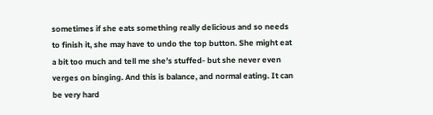sometimes if she eats something really delicious and so needs to finish it, she may have to undo the top button. She might eat a bit too much and tell me she’s stuffed- but she never even verges on binging. And this is balance, and normal eating. It can be very hard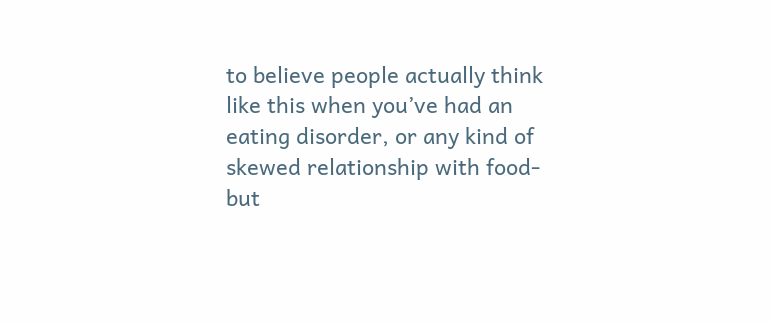to believe people actually think like this when you’ve had an eating disorder, or any kind of skewed relationship with food- but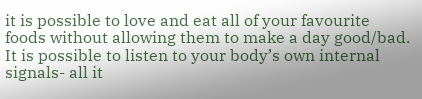it is possible to love and eat all of your favourite foods without allowing them to make a day good/bad. It is possible to listen to your body’s own internal signals- all it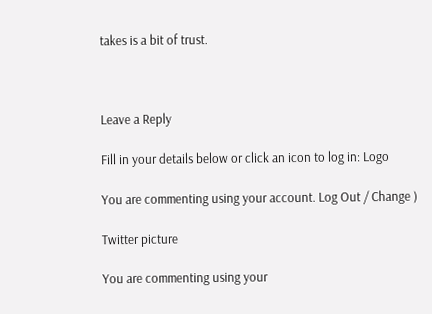takes is a bit of trust.



Leave a Reply

Fill in your details below or click an icon to log in: Logo

You are commenting using your account. Log Out / Change )

Twitter picture

You are commenting using your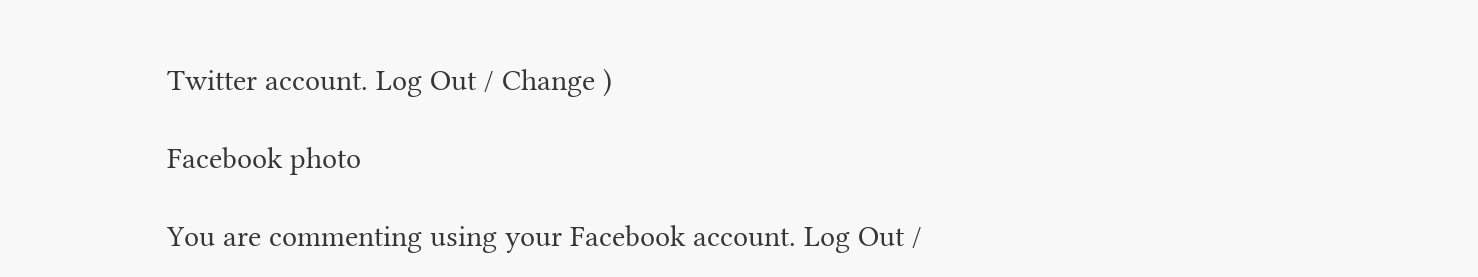Twitter account. Log Out / Change )

Facebook photo

You are commenting using your Facebook account. Log Out /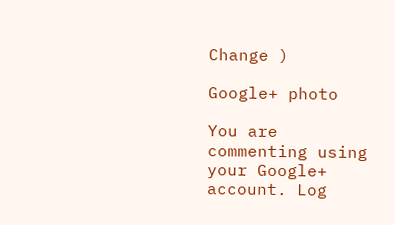Change )

Google+ photo

You are commenting using your Google+ account. Log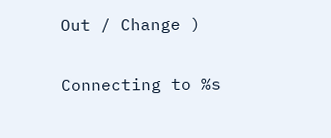Out / Change )

Connecting to %s